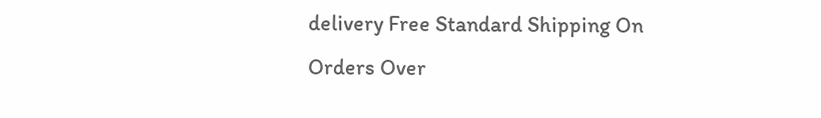delivery Free Standard Shipping On Orders Over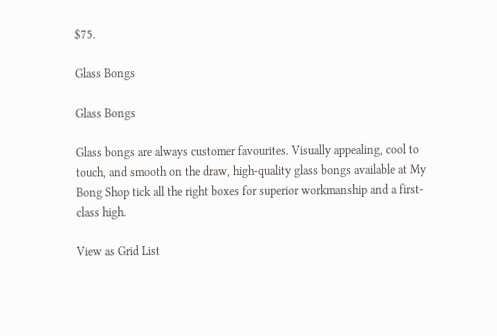$75.

Glass Bongs

Glass Bongs

Glass bongs are always customer favourites. Visually appealing, cool to touch, and smooth on the draw, high-quality glass bongs available at My Bong Shop tick all the right boxes for superior workmanship and a first-class high.

View as Grid List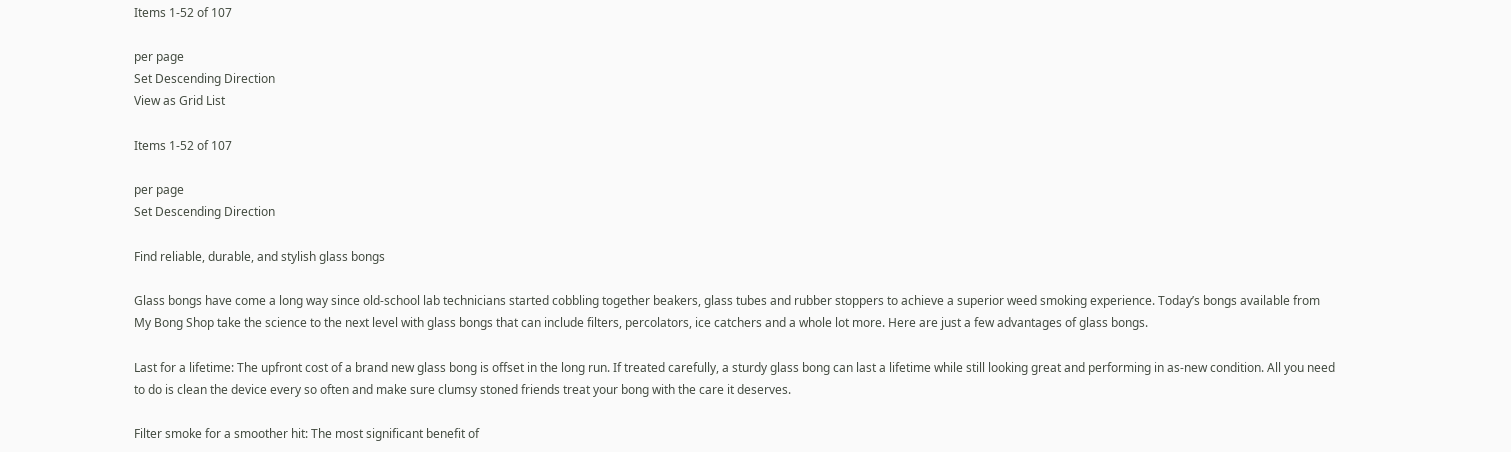Items 1-52 of 107

per page
Set Descending Direction
View as Grid List

Items 1-52 of 107

per page
Set Descending Direction

Find reliable, durable, and stylish glass bongs

Glass bongs have come a long way since old-school lab technicians started cobbling together beakers, glass tubes and rubber stoppers to achieve a superior weed smoking experience. Today’s bongs available from My Bong Shop take the science to the next level with glass bongs that can include filters, percolators, ice catchers and a whole lot more. Here are just a few advantages of glass bongs.

Last for a lifetime: The upfront cost of a brand new glass bong is offset in the long run. If treated carefully, a sturdy glass bong can last a lifetime while still looking great and performing in as-new condition. All you need to do is clean the device every so often and make sure clumsy stoned friends treat your bong with the care it deserves.

Filter smoke for a smoother hit: The most significant benefit of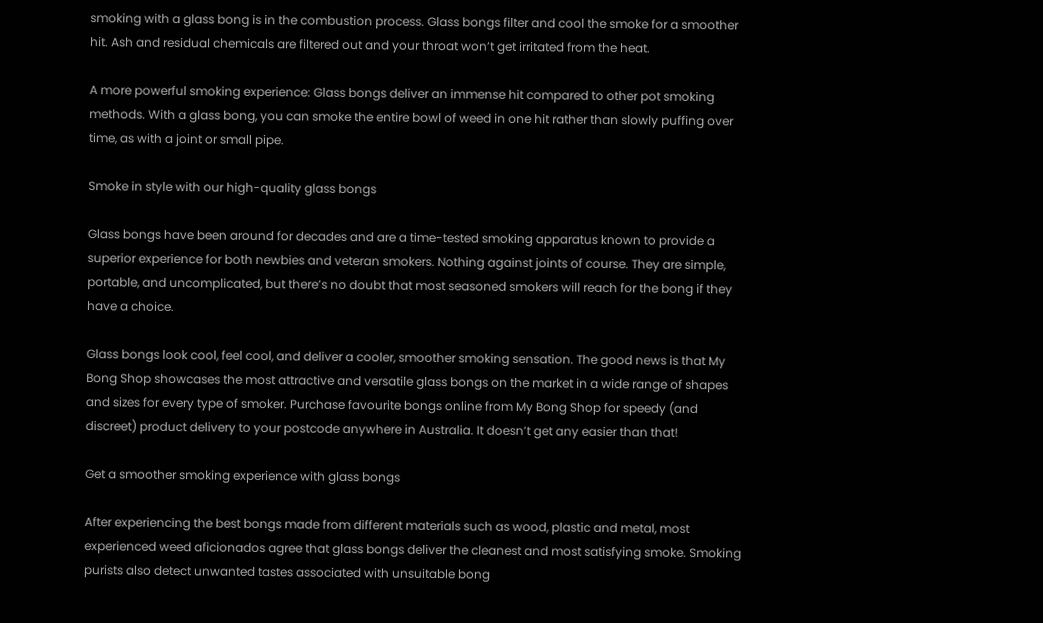smoking with a glass bong is in the combustion process. Glass bongs filter and cool the smoke for a smoother hit. Ash and residual chemicals are filtered out and your throat won’t get irritated from the heat.

A more powerful smoking experience: Glass bongs deliver an immense hit compared to other pot smoking methods. With a glass bong, you can smoke the entire bowl of weed in one hit rather than slowly puffing over time, as with a joint or small pipe.

Smoke in style with our high-quality glass bongs

Glass bongs have been around for decades and are a time-tested smoking apparatus known to provide a superior experience for both newbies and veteran smokers. Nothing against joints of course. They are simple, portable, and uncomplicated, but there’s no doubt that most seasoned smokers will reach for the bong if they have a choice.

Glass bongs look cool, feel cool, and deliver a cooler, smoother smoking sensation. The good news is that My Bong Shop showcases the most attractive and versatile glass bongs on the market in a wide range of shapes and sizes for every type of smoker. Purchase favourite bongs online from My Bong Shop for speedy (and discreet) product delivery to your postcode anywhere in Australia. It doesn’t get any easier than that!

Get a smoother smoking experience with glass bongs

After experiencing the best bongs made from different materials such as wood, plastic and metal, most experienced weed aficionados agree that glass bongs deliver the cleanest and most satisfying smoke. Smoking purists also detect unwanted tastes associated with unsuitable bong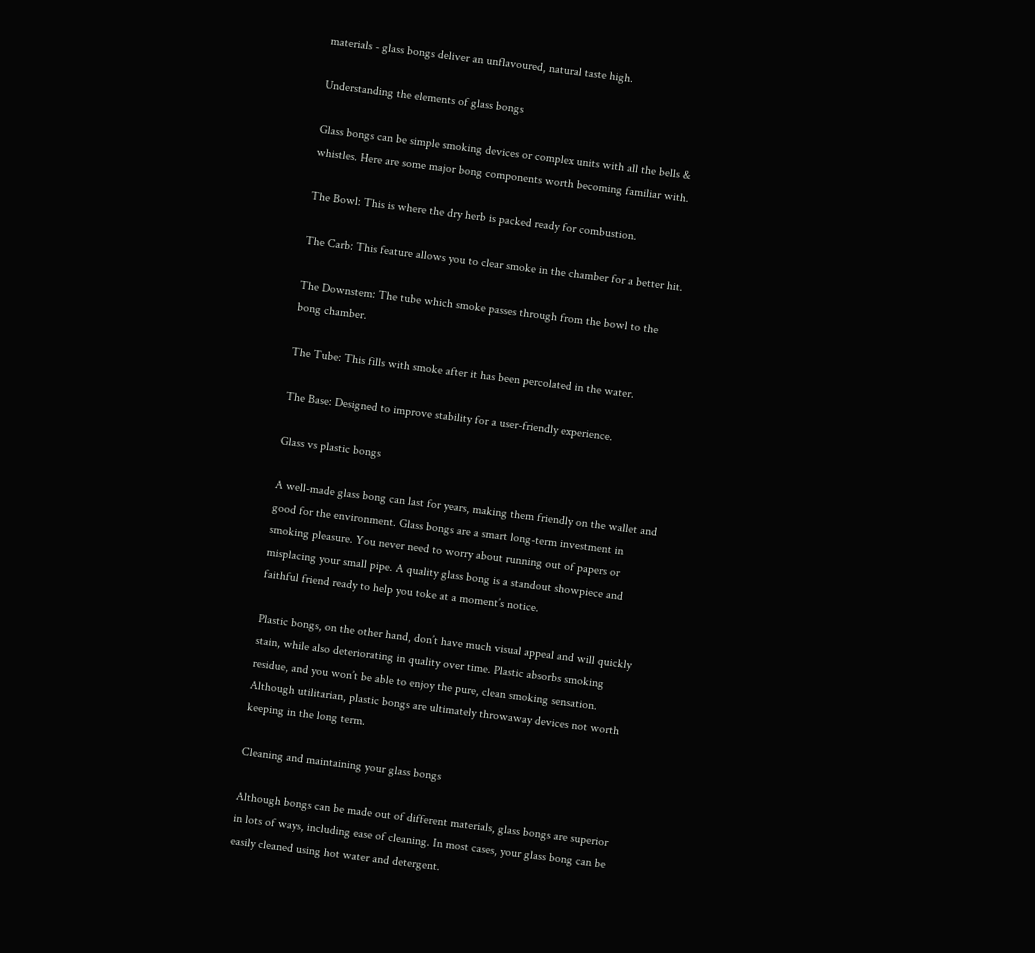materials - glass bongs deliver an unflavoured, natural taste high.

Understanding the elements of glass bongs

Glass bongs can be simple smoking devices or complex units with all the bells & whistles. Here are some major bong components worth becoming familiar with.

The Bowl: This is where the dry herb is packed ready for combustion.

The Carb: This feature allows you to clear smoke in the chamber for a better hit.

The Downstem: The tube which smoke passes through from the bowl to the bong chamber.

The Tube: This fills with smoke after it has been percolated in the water.

The Base: Designed to improve stability for a user-friendly experience.

Glass vs plastic bongs

A well-made glass bong can last for years, making them friendly on the wallet and good for the environment. Glass bongs are a smart long-term investment in smoking pleasure. You never need to worry about running out of papers or misplacing your small pipe. A quality glass bong is a standout showpiece and faithful friend ready to help you toke at a moment’s notice.

Plastic bongs, on the other hand, don’t have much visual appeal and will quickly stain, while also deteriorating in quality over time. Plastic absorbs smoking residue, and you won’t be able to enjoy the pure, clean smoking sensation. Although utilitarian, plastic bongs are ultimately throwaway devices not worth keeping in the long term.

Cleaning and maintaining your glass bongs

Although bongs can be made out of different materials, glass bongs are superior in lots of ways, including ease of cleaning. In most cases, your glass bong can be easily cleaned using hot water and detergent.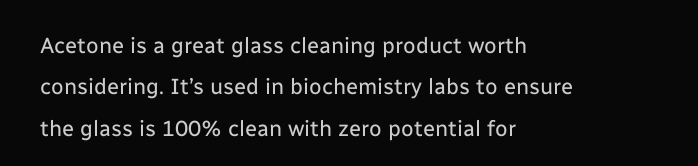Acetone is a great glass cleaning product worth considering. It’s used in biochemistry labs to ensure the glass is 100% clean with zero potential for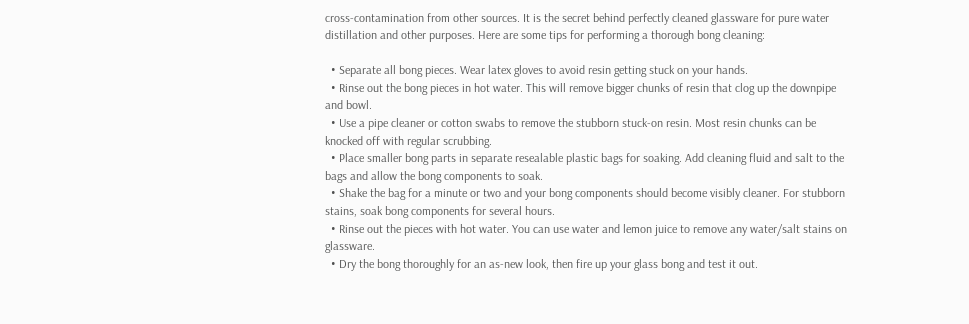cross-contamination from other sources. It is the secret behind perfectly cleaned glassware for pure water distillation and other purposes. Here are some tips for performing a thorough bong cleaning:

  • Separate all bong pieces. Wear latex gloves to avoid resin getting stuck on your hands.
  • Rinse out the bong pieces in hot water. This will remove bigger chunks of resin that clog up the downpipe and bowl.
  • Use a pipe cleaner or cotton swabs to remove the stubborn stuck-on resin. Most resin chunks can be knocked off with regular scrubbing.
  • Place smaller bong parts in separate resealable plastic bags for soaking. Add cleaning fluid and salt to the bags and allow the bong components to soak.
  • Shake the bag for a minute or two and your bong components should become visibly cleaner. For stubborn stains, soak bong components for several hours.
  • Rinse out the pieces with hot water. You can use water and lemon juice to remove any water/salt stains on glassware.
  • Dry the bong thoroughly for an as-new look, then fire up your glass bong and test it out.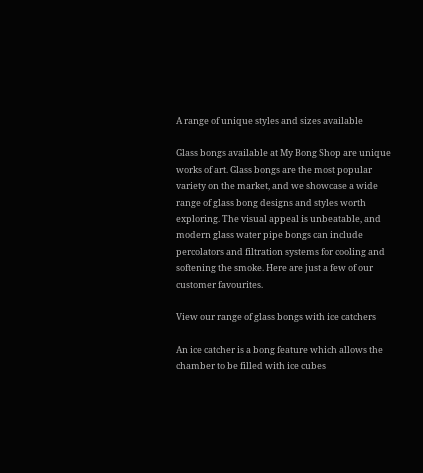A range of unique styles and sizes available

Glass bongs available at My Bong Shop are unique works of art. Glass bongs are the most popular variety on the market, and we showcase a wide range of glass bong designs and styles worth exploring. The visual appeal is unbeatable, and modern glass water pipe bongs can include percolators and filtration systems for cooling and softening the smoke. Here are just a few of our customer favourites.

View our range of glass bongs with ice catchers

An ice catcher is a bong feature which allows the chamber to be filled with ice cubes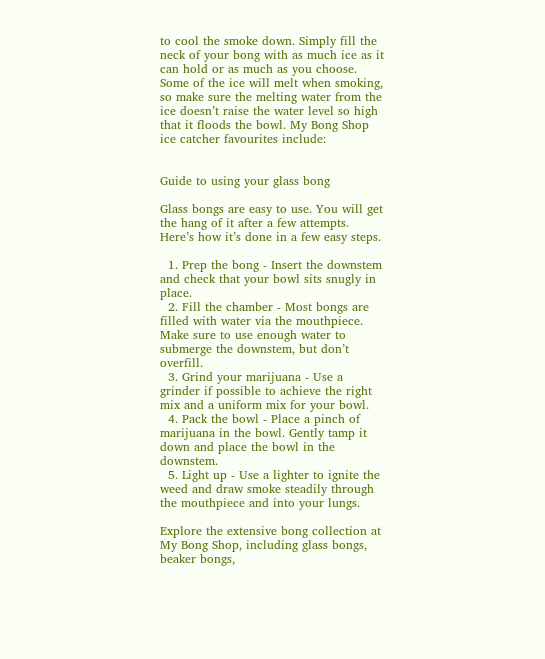to cool the smoke down. Simply fill the neck of your bong with as much ice as it can hold or as much as you choose. Some of the ice will melt when smoking, so make sure the melting water from the ice doesn’t raise the water level so high that it floods the bowl. My Bong Shop ice catcher favourites include:


Guide to using your glass bong

Glass bongs are easy to use. You will get the hang of it after a few attempts. Here’s how it’s done in a few easy steps.

  1. Prep the bong - Insert the downstem and check that your bowl sits snugly in place.
  2. Fill the chamber - Most bongs are filled with water via the mouthpiece. Make sure to use enough water to submerge the downstem, but don’t overfill.
  3. Grind your marijuana - Use a grinder if possible to achieve the right mix and a uniform mix for your bowl.
  4. Pack the bowl - Place a pinch of marijuana in the bowl. Gently tamp it down and place the bowl in the downstem.
  5. Light up - Use a lighter to ignite the weed and draw smoke steadily through the mouthpiece and into your lungs.

Explore the extensive bong collection at My Bong Shop, including glass bongs, beaker bongs,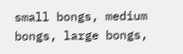small bongs, medium bongs, large bongs,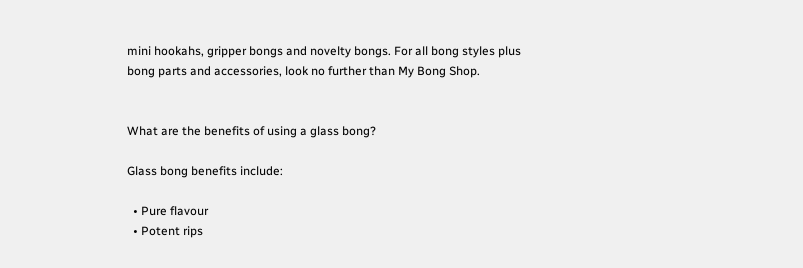mini hookahs, gripper bongs and novelty bongs. For all bong styles plus bong parts and accessories, look no further than My Bong Shop.


What are the benefits of using a glass bong?

Glass bong benefits include:

  • Pure flavour
  • Potent rips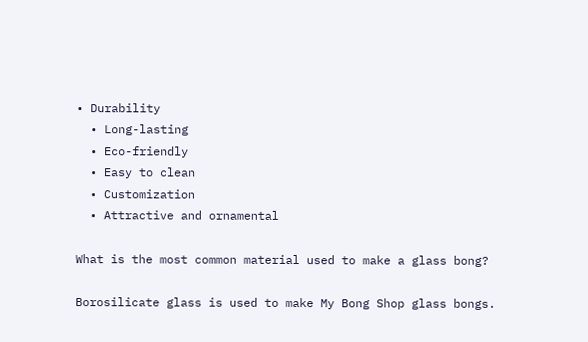• Durability
  • Long-lasting
  • Eco-friendly
  • Easy to clean
  • Customization
  • Attractive and ornamental

What is the most common material used to make a glass bong?

Borosilicate glass is used to make My Bong Shop glass bongs.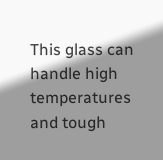This glass can handle high temperatures and tough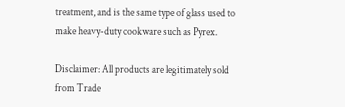treatment, and is the same type of glass used to make heavy-duty cookware such as Pyrex.

Disclaimer: All products are legitimately sold from Trade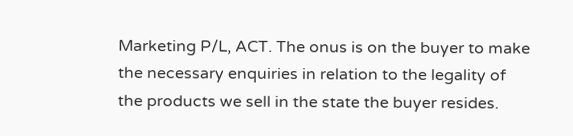Marketing P/L, ACT. The onus is on the buyer to make the necessary enquiries in relation to the legality of the products we sell in the state the buyer resides.